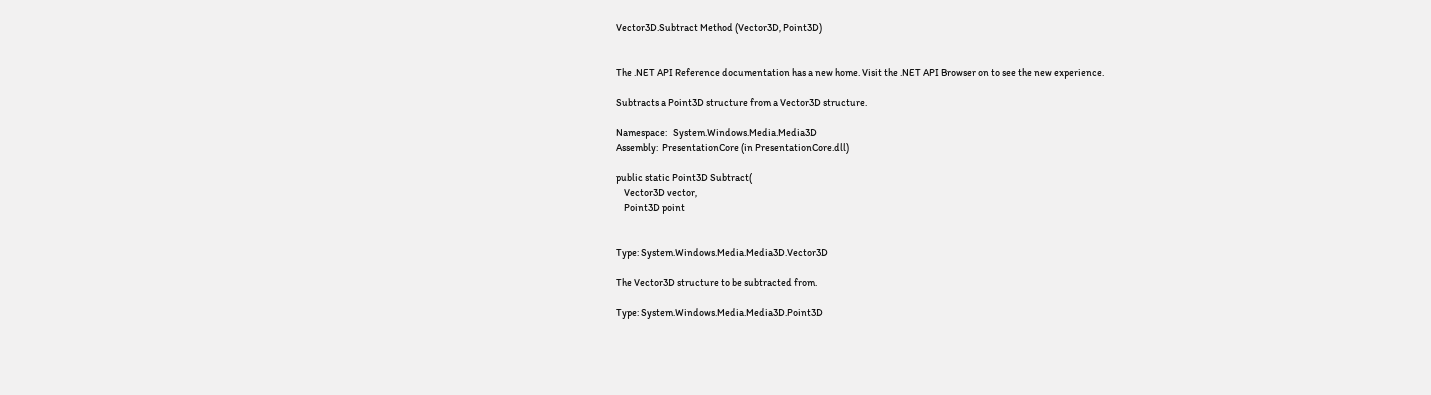Vector3D.Subtract Method (Vector3D, Point3D)


The .NET API Reference documentation has a new home. Visit the .NET API Browser on to see the new experience.

Subtracts a Point3D structure from a Vector3D structure.

Namespace:   System.Windows.Media.Media3D
Assembly:  PresentationCore (in PresentationCore.dll)

public static Point3D Subtract(
    Vector3D vector,
    Point3D point


Type: System.Windows.Media.Media3D.Vector3D

The Vector3D structure to be subtracted from.

Type: System.Windows.Media.Media3D.Point3D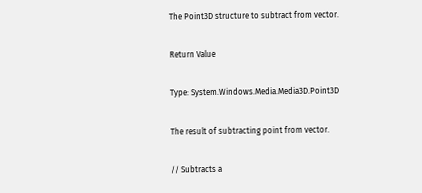The Point3D structure to subtract from vector.

Return Value

Type: System.Windows.Media.Media3D.Point3D

The result of subtracting point from vector.

// Subtracts a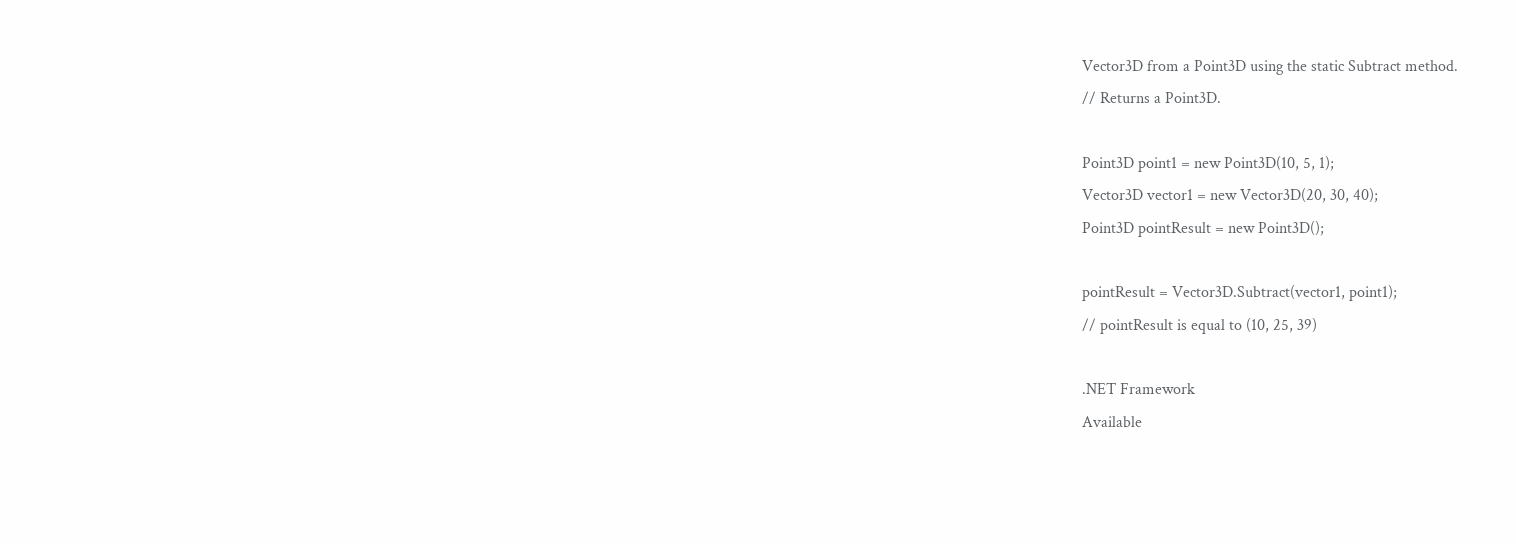Vector3D from a Point3D using the static Subtract method.
// Returns a Point3D.

Point3D point1 = new Point3D(10, 5, 1);
Vector3D vector1 = new Vector3D(20, 30, 40);
Point3D pointResult = new Point3D();

pointResult = Vector3D.Subtract(vector1, point1);
// pointResult is equal to (10, 25, 39)

.NET Framework
Available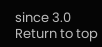since 3.0
Return to top